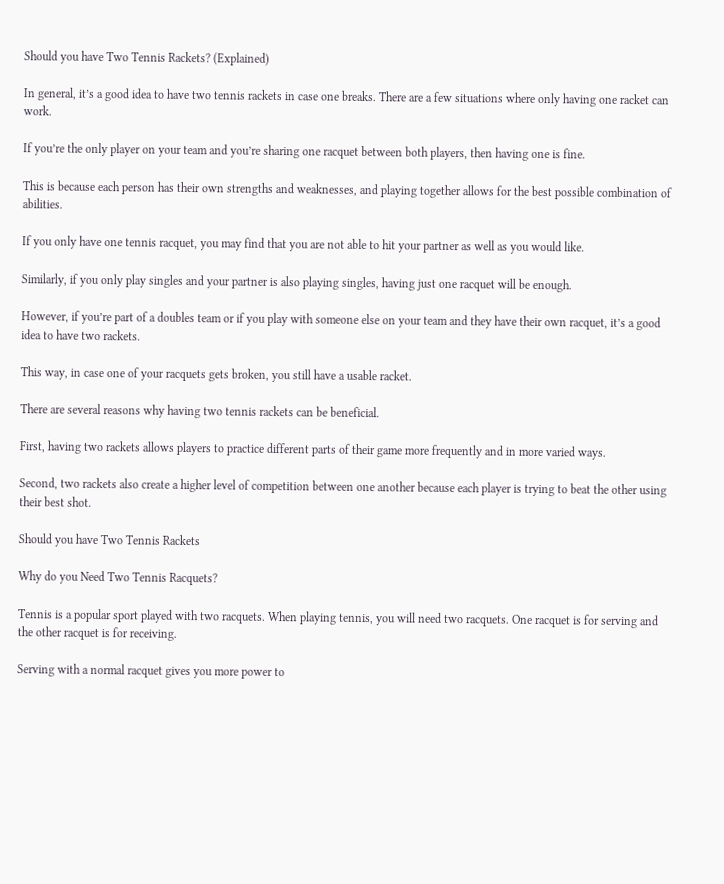Should you have Two Tennis Rackets? (Explained)

In general, it’s a good idea to have two tennis rackets in case one breaks. There are a few situations where only having one racket can work.

If you’re the only player on your team and you’re sharing one racquet between both players, then having one is fine.

This is because each person has their own strengths and weaknesses, and playing together allows for the best possible combination of abilities.

If you only have one tennis racquet, you may find that you are not able to hit your partner as well as you would like.

Similarly, if you only play singles and your partner is also playing singles, having just one racquet will be enough.

However, if you’re part of a doubles team or if you play with someone else on your team and they have their own racquet, it’s a good idea to have two rackets.

This way, in case one of your racquets gets broken, you still have a usable racket.

There are several reasons why having two tennis rackets can be beneficial.

First, having two rackets allows players to practice different parts of their game more frequently and in more varied ways.

Second, two rackets also create a higher level of competition between one another because each player is trying to beat the other using their best shot.

Should you have Two Tennis Rackets

Why do you Need Two Tennis Racquets?

Tennis is a popular sport played with two racquets. When playing tennis, you will need two racquets. One racquet is for serving and the other racquet is for receiving.

Serving with a normal racquet gives you more power to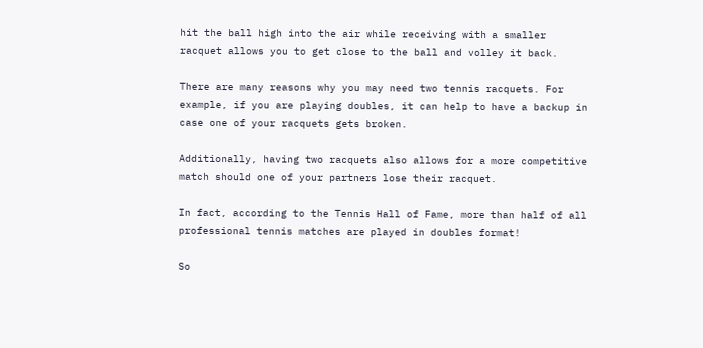hit the ball high into the air while receiving with a smaller racquet allows you to get close to the ball and volley it back.

There are many reasons why you may need two tennis racquets. For example, if you are playing doubles, it can help to have a backup in case one of your racquets gets broken.

Additionally, having two racquets also allows for a more competitive match should one of your partners lose their racquet.

In fact, according to the Tennis Hall of Fame, more than half of all professional tennis matches are played in doubles format!

So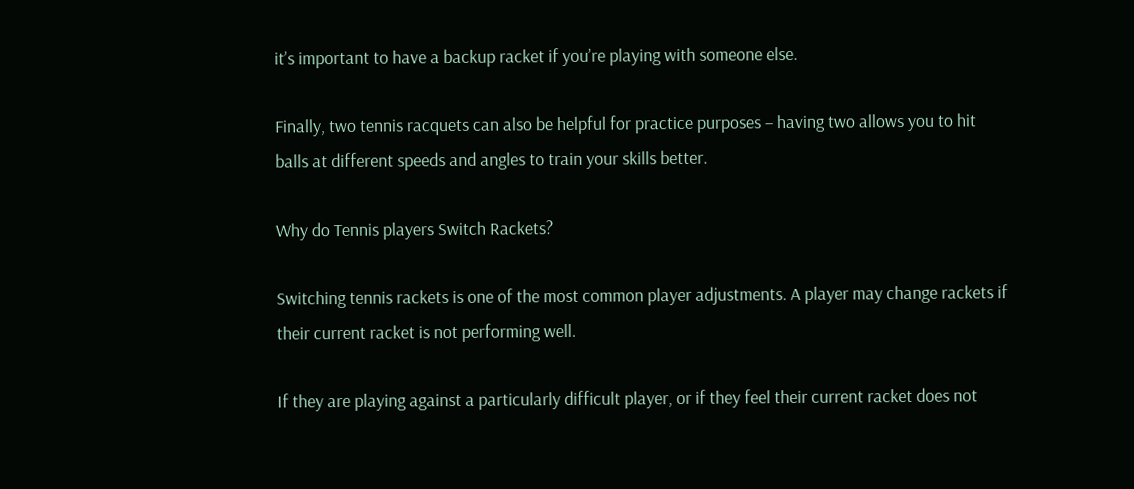it’s important to have a backup racket if you’re playing with someone else.

Finally, two tennis racquets can also be helpful for practice purposes – having two allows you to hit balls at different speeds and angles to train your skills better.

Why do Tennis players Switch Rackets?

Switching tennis rackets is one of the most common player adjustments. A player may change rackets if their current racket is not performing well.

If they are playing against a particularly difficult player, or if they feel their current racket does not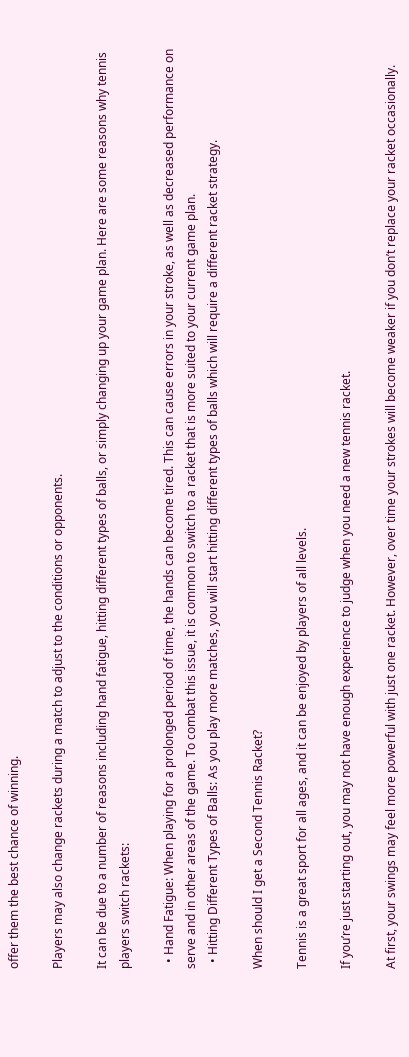offer them the best chance of winning.

Players may also change rackets during a match to adjust to the conditions or opponents.

It can be due to a number of reasons including hand fatigue, hitting different types of balls, or simply changing up your game plan. Here are some reasons why tennis players switch rackets:

  • Hand Fatigue: When playing for a prolonged period of time, the hands can become tired. This can cause errors in your stroke, as well as decreased performance on serve and in other areas of the game. To combat this issue, it is common to switch to a racket that is more suited to your current game plan.
  • Hitting Different Types of Balls: As you play more matches, you will start hitting different types of balls which will require a different racket strategy.

When should I get a Second Tennis Racket?

Tennis is a great sport for all ages, and it can be enjoyed by players of all levels.

If you’re just starting out, you may not have enough experience to judge when you need a new tennis racket.

At first, your swings may feel more powerful with just one racket. However, over time your strokes will become weaker if you don’t replace your racket occasionally.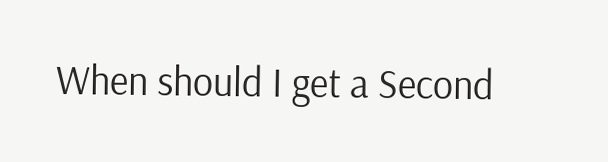When should I get a Second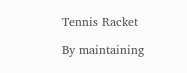Tennis Racket

By maintaining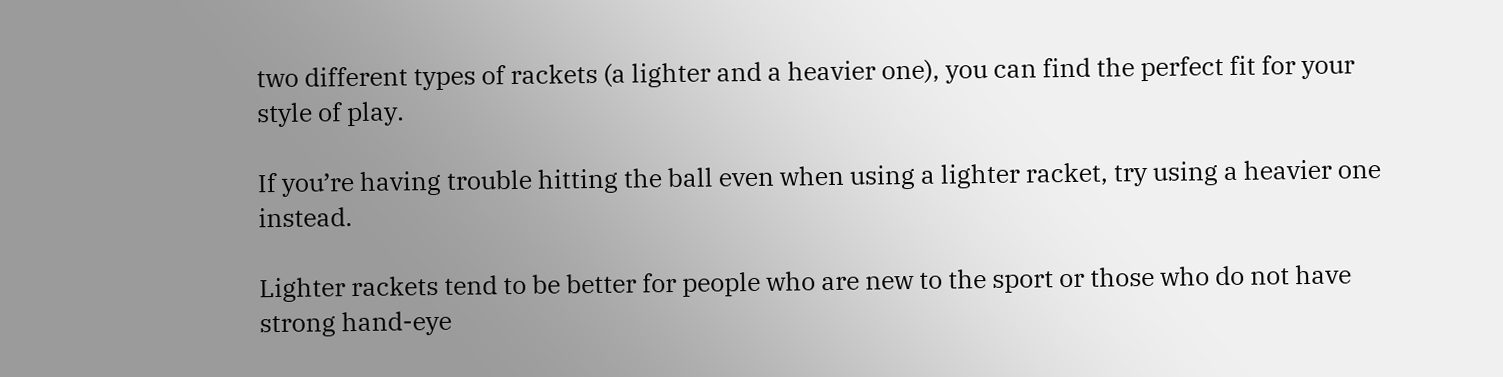two different types of rackets (a lighter and a heavier one), you can find the perfect fit for your style of play.

If you’re having trouble hitting the ball even when using a lighter racket, try using a heavier one instead.

Lighter rackets tend to be better for people who are new to the sport or those who do not have strong hand-eye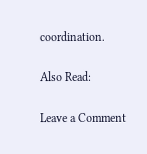coordination.

Also Read:

Leave a Comment